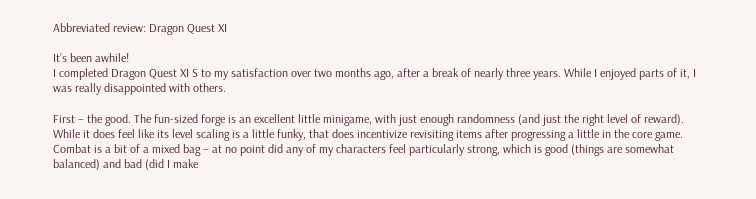Abbreviated review: Dragon Quest XI

It’s been awhile!
I completed Dragon Quest XI S to my satisfaction over two months ago, after a break of nearly three years. While I enjoyed parts of it, I was really disappointed with others.

First – the good. The fun-sized forge is an excellent little minigame, with just enough randomness (and just the right level of reward). While it does feel like its level scaling is a little funky, that does incentivize revisiting items after progressing a little in the core game. Combat is a bit of a mixed bag – at no point did any of my characters feel particularly strong, which is good (things are somewhat balanced) and bad (did I make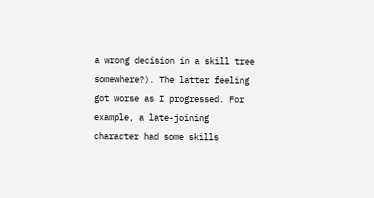a wrong decision in a skill tree somewhere?). The latter feeling got worse as I progressed. For example, a late-joining character had some skills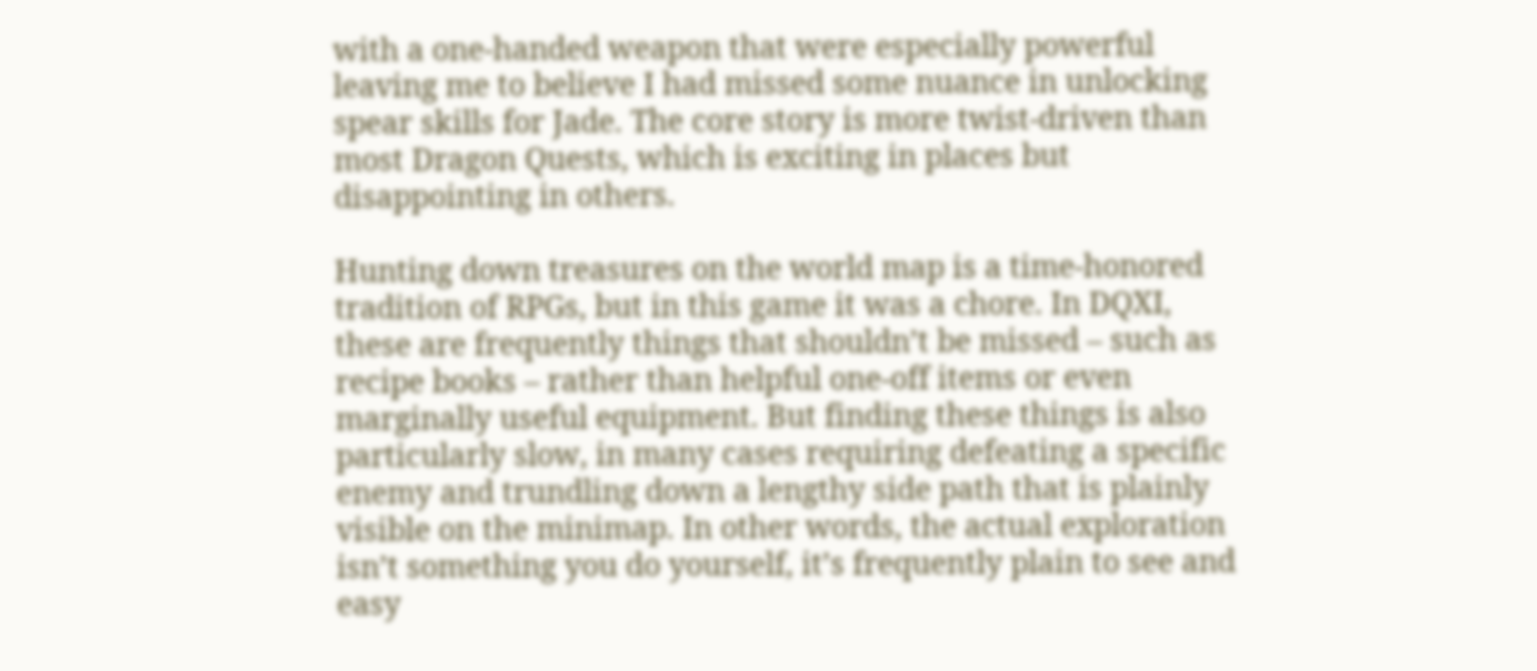with a one-handed weapon that were especially powerful leaving me to believe I had missed some nuance in unlocking spear skills for Jade. The core story is more twist-driven than most Dragon Quests, which is exciting in places but disappointing in others.

Hunting down treasures on the world map is a time-honored tradition of RPGs, but in this game it was a chore. In DQXI, these are frequently things that shouldn’t be missed – such as recipe books – rather than helpful one-off items or even marginally useful equipment. But finding these things is also particularly slow, in many cases requiring defeating a specific enemy and trundling down a lengthy side path that is plainly visible on the minimap. In other words, the actual exploration isn’t something you do yourself, it’s frequently plain to see and easy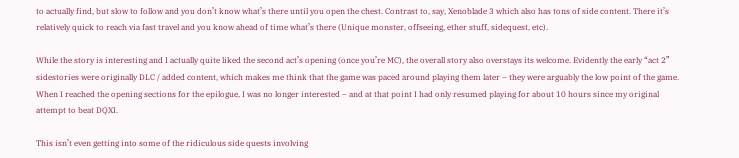to actually find, but slow to follow and you don’t know what’s there until you open the chest. Contrast to, say, Xenoblade 3 which also has tons of side content. There it’s relatively quick to reach via fast travel and you know ahead of time what’s there (Unique monster, offseeing, ether stuff, sidequest, etc).

While the story is interesting and I actually quite liked the second act’s opening (once you’re MC), the overall story also overstays its welcome. Evidently the early “act 2” sidestories were originally DLC / added content, which makes me think that the game was paced around playing them later – they were arguably the low point of the game. When I reached the opening sections for the epilogue, I was no longer interested – and at that point I had only resumed playing for about 10 hours since my original attempt to beat DQXI.

This isn’t even getting into some of the ridiculous side quests involving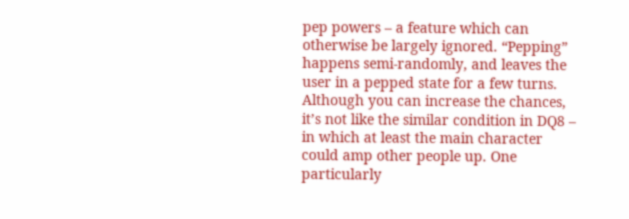pep powers – a feature which can otherwise be largely ignored. “Pepping” happens semi-randomly, and leaves the user in a pepped state for a few turns. Although you can increase the chances, it’s not like the similar condition in DQ8 – in which at least the main character could amp other people up. One particularly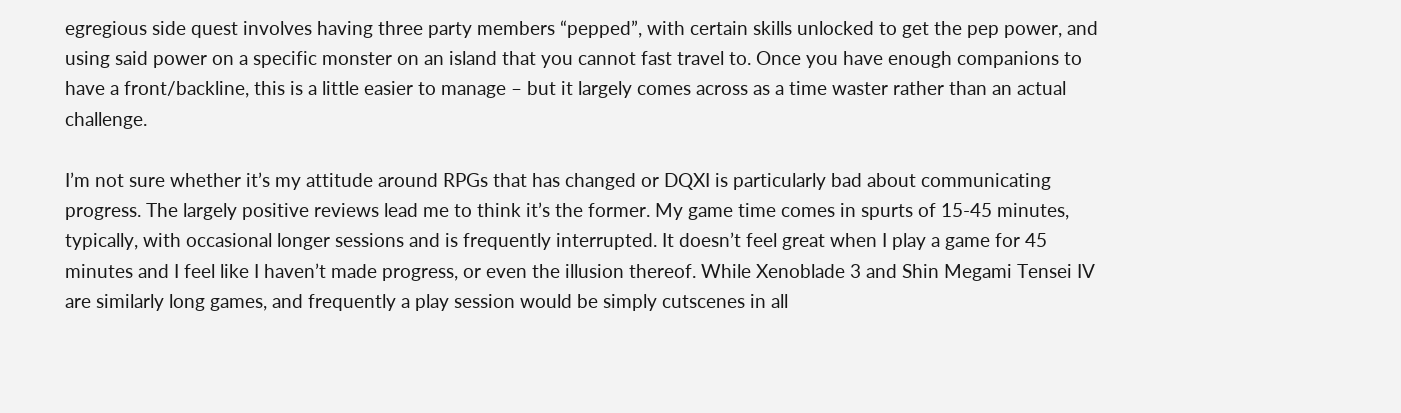egregious side quest involves having three party members “pepped”, with certain skills unlocked to get the pep power, and using said power on a specific monster on an island that you cannot fast travel to. Once you have enough companions to have a front/backline, this is a little easier to manage – but it largely comes across as a time waster rather than an actual challenge.

I’m not sure whether it’s my attitude around RPGs that has changed or DQXI is particularly bad about communicating progress. The largely positive reviews lead me to think it’s the former. My game time comes in spurts of 15-45 minutes, typically, with occasional longer sessions and is frequently interrupted. It doesn’t feel great when I play a game for 45 minutes and I feel like I haven’t made progress, or even the illusion thereof. While Xenoblade 3 and Shin Megami Tensei IV are similarly long games, and frequently a play session would be simply cutscenes in all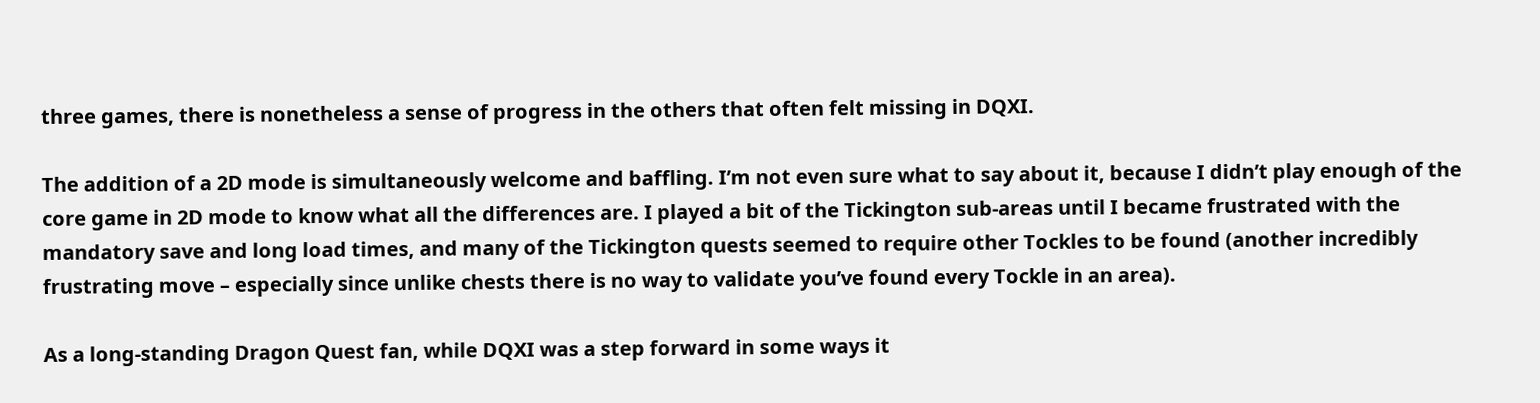three games, there is nonetheless a sense of progress in the others that often felt missing in DQXI.

The addition of a 2D mode is simultaneously welcome and baffling. I’m not even sure what to say about it, because I didn’t play enough of the core game in 2D mode to know what all the differences are. I played a bit of the Tickington sub-areas until I became frustrated with the mandatory save and long load times, and many of the Tickington quests seemed to require other Tockles to be found (another incredibly frustrating move – especially since unlike chests there is no way to validate you’ve found every Tockle in an area).

As a long-standing Dragon Quest fan, while DQXI was a step forward in some ways it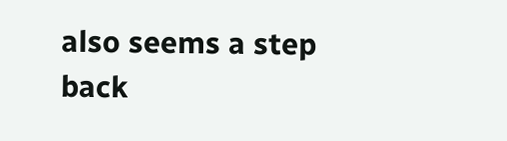also seems a step back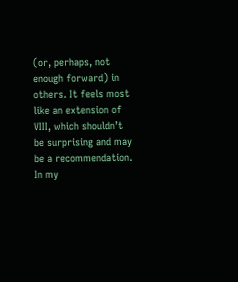(or, perhaps, not enough forward) in others. It feels most like an extension of VIII, which shouldn’t be surprising and may be a recommendation. In my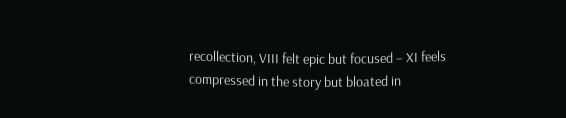recollection, VIII felt epic but focused – XI feels compressed in the story but bloated in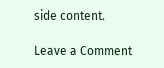side content.

Leave a Comment